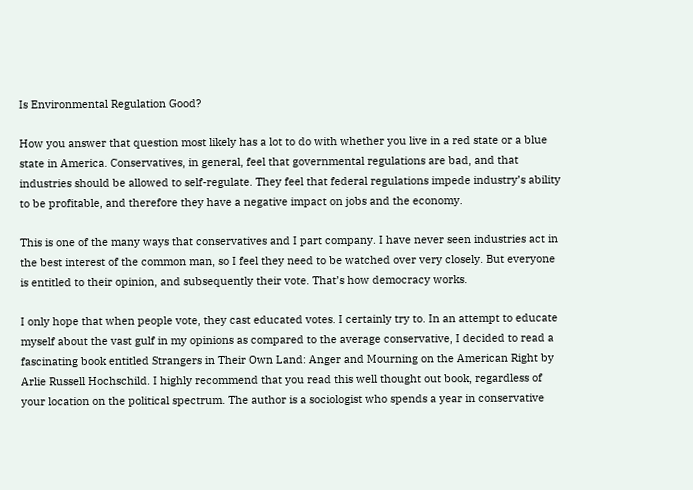Is Environmental Regulation Good?

How you answer that question most likely has a lot to do with whether you live in a red state or a blue state in America. Conservatives, in general, feel that governmental regulations are bad, and that industries should be allowed to self-regulate. They feel that federal regulations impede industry’s ability to be profitable, and therefore they have a negative impact on jobs and the economy.

This is one of the many ways that conservatives and I part company. I have never seen industries act in the best interest of the common man, so I feel they need to be watched over very closely. But everyone is entitled to their opinion, and subsequently their vote. That’s how democracy works.

I only hope that when people vote, they cast educated votes. I certainly try to. In an attempt to educate myself about the vast gulf in my opinions as compared to the average conservative, I decided to read a fascinating book entitled Strangers in Their Own Land: Anger and Mourning on the American Right by Arlie Russell Hochschild. I highly recommend that you read this well thought out book, regardless of your location on the political spectrum. The author is a sociologist who spends a year in conservative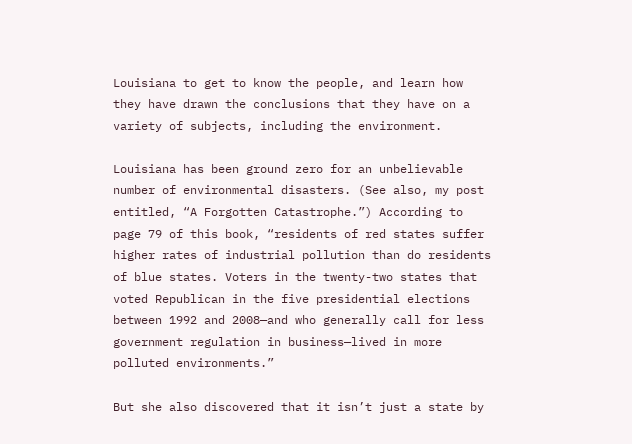Louisiana to get to know the people, and learn how they have drawn the conclusions that they have on a variety of subjects, including the environment.

Louisiana has been ground zero for an unbelievable number of environmental disasters. (See also, my post entitled, “A Forgotten Catastrophe.”) According to page 79 of this book, “residents of red states suffer higher rates of industrial pollution than do residents of blue states. Voters in the twenty-two states that voted Republican in the five presidential elections between 1992 and 2008—and who generally call for less government regulation in business—lived in more polluted environments.”

But she also discovered that it isn’t just a state by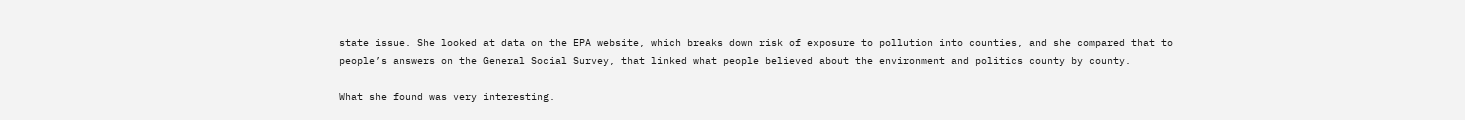state issue. She looked at data on the EPA website, which breaks down risk of exposure to pollution into counties, and she compared that to people’s answers on the General Social Survey, that linked what people believed about the environment and politics county by county.

What she found was very interesting.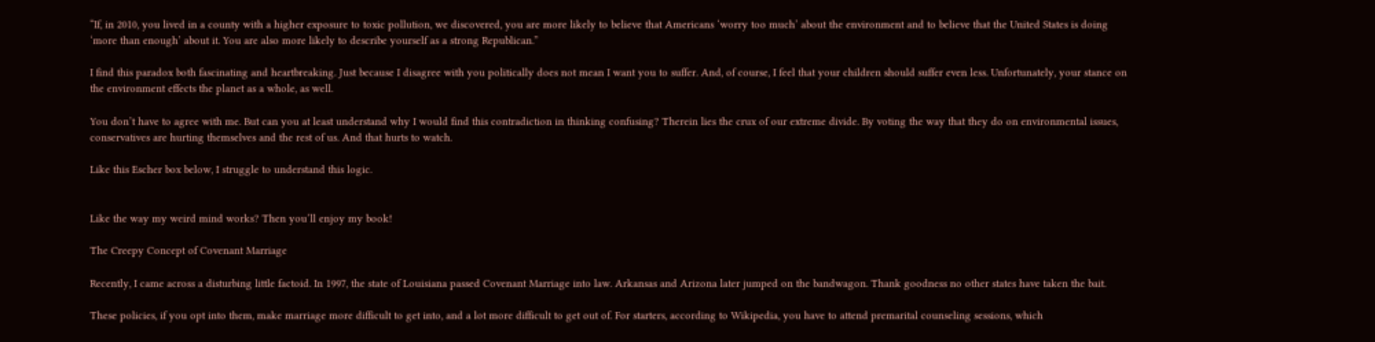“If, in 2010, you lived in a county with a higher exposure to toxic pollution, we discovered, you are more likely to believe that Americans ‘worry too much’ about the environment and to believe that the United States is doing ‘more than enough’ about it. You are also more likely to describe yourself as a strong Republican.”

I find this paradox both fascinating and heartbreaking. Just because I disagree with you politically does not mean I want you to suffer. And, of course, I feel that your children should suffer even less. Unfortunately, your stance on the environment effects the planet as a whole, as well.

You don’t have to agree with me. But can you at least understand why I would find this contradiction in thinking confusing? Therein lies the crux of our extreme divide. By voting the way that they do on environmental issues, conservatives are hurting themselves and the rest of us. And that hurts to watch.

Like this Escher box below, I struggle to understand this logic.


Like the way my weird mind works? Then you’ll enjoy my book!

The Creepy Concept of Covenant Marriage

Recently, I came across a disturbing little factoid. In 1997, the state of Louisiana passed Covenant Marriage into law. Arkansas and Arizona later jumped on the bandwagon. Thank goodness no other states have taken the bait.

These policies, if you opt into them, make marriage more difficult to get into, and a lot more difficult to get out of. For starters, according to Wikipedia, you have to attend premarital counseling sessions, which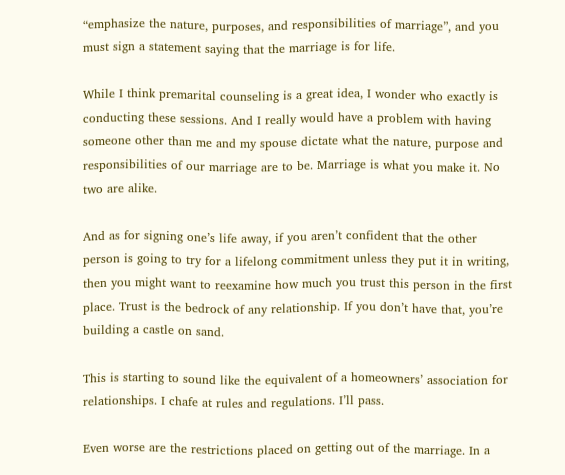“emphasize the nature, purposes, and responsibilities of marriage”, and you must sign a statement saying that the marriage is for life.

While I think premarital counseling is a great idea, I wonder who exactly is conducting these sessions. And I really would have a problem with having someone other than me and my spouse dictate what the nature, purpose and responsibilities of our marriage are to be. Marriage is what you make it. No two are alike.

And as for signing one’s life away, if you aren’t confident that the other person is going to try for a lifelong commitment unless they put it in writing, then you might want to reexamine how much you trust this person in the first place. Trust is the bedrock of any relationship. If you don’t have that, you’re building a castle on sand.

This is starting to sound like the equivalent of a homeowners’ association for relationships. I chafe at rules and regulations. I’ll pass.

Even worse are the restrictions placed on getting out of the marriage. In a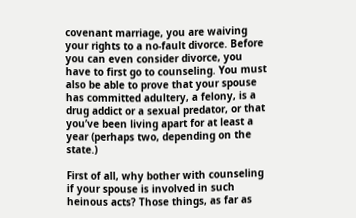covenant marriage, you are waiving your rights to a no-fault divorce. Before you can even consider divorce, you have to first go to counseling. You must also be able to prove that your spouse has committed adultery, a felony, is a drug addict or a sexual predator, or that you’ve been living apart for at least a year (perhaps two, depending on the state.)

First of all, why bother with counseling if your spouse is involved in such heinous acts? Those things, as far as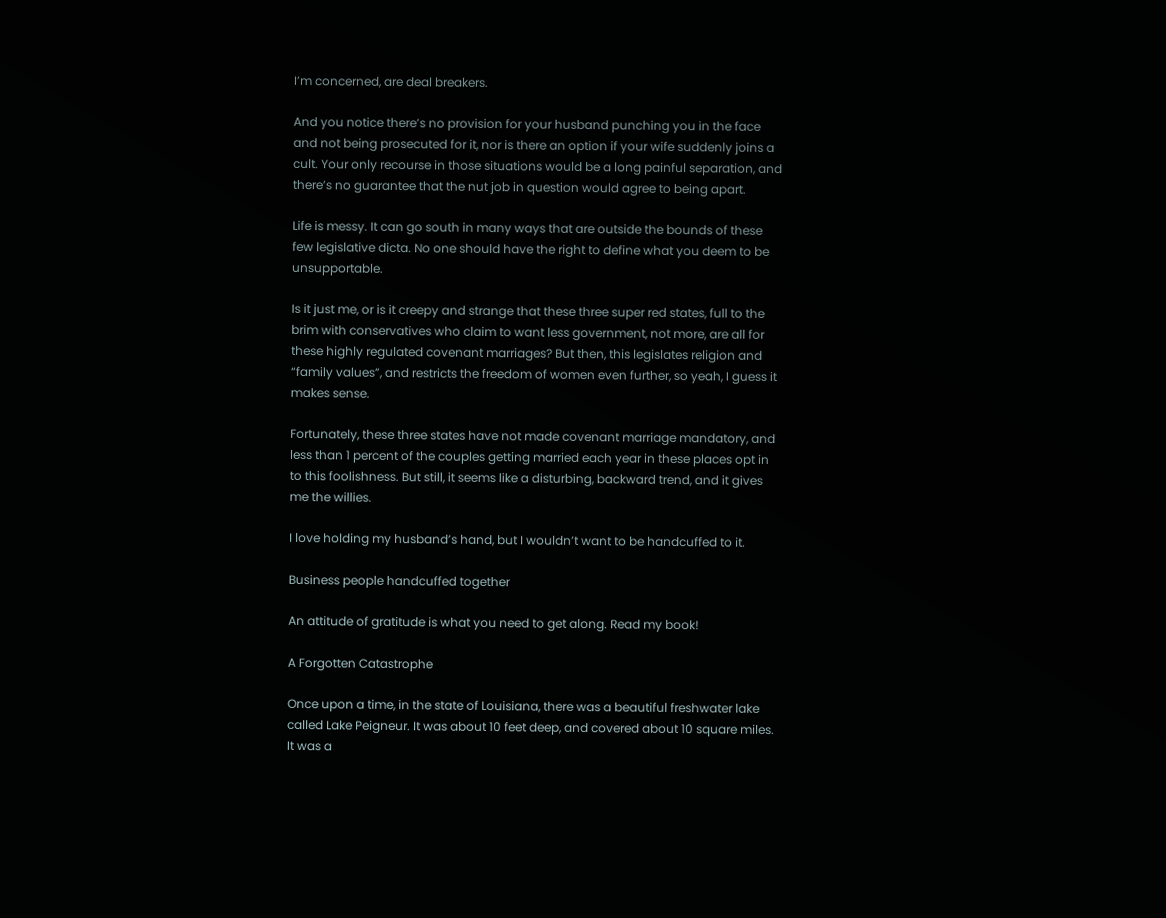I’m concerned, are deal breakers.

And you notice there’s no provision for your husband punching you in the face and not being prosecuted for it, nor is there an option if your wife suddenly joins a cult. Your only recourse in those situations would be a long painful separation, and there’s no guarantee that the nut job in question would agree to being apart.

Life is messy. It can go south in many ways that are outside the bounds of these few legislative dicta. No one should have the right to define what you deem to be unsupportable.

Is it just me, or is it creepy and strange that these three super red states, full to the brim with conservatives who claim to want less government, not more, are all for these highly regulated covenant marriages? But then, this legislates religion and “family values”, and restricts the freedom of women even further, so yeah, I guess it makes sense.

Fortunately, these three states have not made covenant marriage mandatory, and less than 1 percent of the couples getting married each year in these places opt in to this foolishness. But still, it seems like a disturbing, backward trend, and it gives me the willies.

I love holding my husband’s hand, but I wouldn’t want to be handcuffed to it.

Business people handcuffed together

An attitude of gratitude is what you need to get along. Read my book!

A Forgotten Catastrophe

Once upon a time, in the state of Louisiana, there was a beautiful freshwater lake called Lake Peigneur. It was about 10 feet deep, and covered about 10 square miles. It was a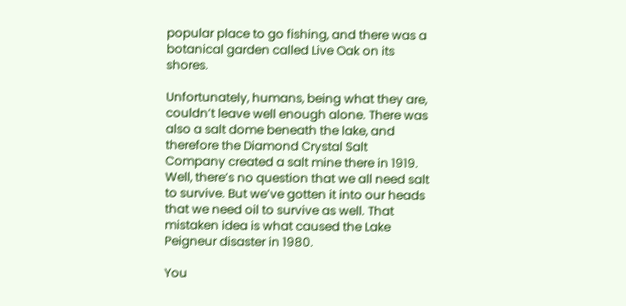popular place to go fishing, and there was a botanical garden called Live Oak on its shores.

Unfortunately, humans, being what they are, couldn’t leave well enough alone. There was also a salt dome beneath the lake, and therefore the Diamond Crystal Salt Company created a salt mine there in 1919. Well, there’s no question that we all need salt to survive. But we’ve gotten it into our heads that we need oil to survive as well. That mistaken idea is what caused the Lake Peigneur disaster in 1980.

You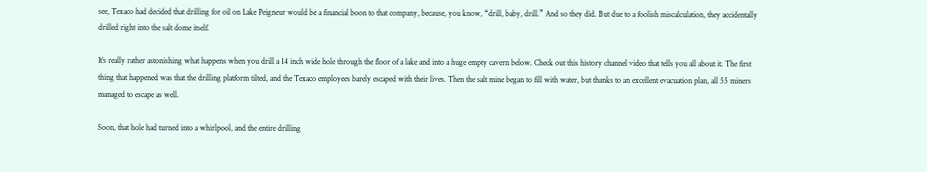see, Texaco had decided that drilling for oil on Lake Peigneur would be a financial boon to that company, because, you know, “drill, baby, drill.” And so they did. But due to a foolish miscalculation, they accidentally drilled right into the salt dome itself.

It’s really rather astonishing what happens when you drill a 14 inch wide hole through the floor of a lake and into a huge empty cavern below. Check out this history channel video that tells you all about it. The first thing that happened was that the drilling platform tilted, and the Texaco employees barely escaped with their lives. Then the salt mine began to fill with water, but thanks to an excellent evacuation plan, all 55 miners managed to escape as well.

Soon, that hole had turned into a whirlpool, and the entire drilling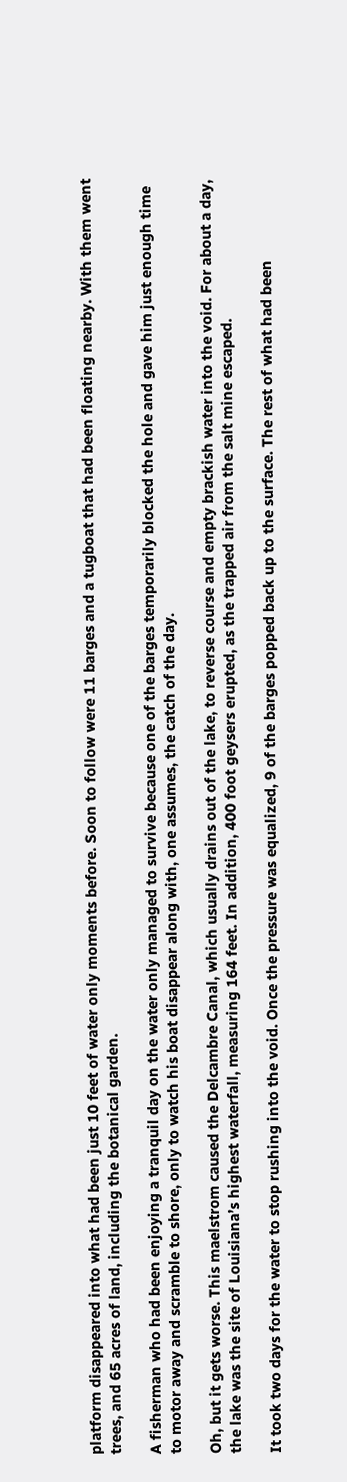platform disappeared into what had been just 10 feet of water only moments before. Soon to follow were 11 barges and a tugboat that had been floating nearby. With them went trees, and 65 acres of land, including the botanical garden.

A fisherman who had been enjoying a tranquil day on the water only managed to survive because one of the barges temporarily blocked the hole and gave him just enough time to motor away and scramble to shore, only to watch his boat disappear along with, one assumes, the catch of the day.

Oh, but it gets worse. This maelstrom caused the Delcambre Canal, which usually drains out of the lake, to reverse course and empty brackish water into the void. For about a day, the lake was the site of Louisiana’s highest waterfall, measuring 164 feet. In addition, 400 foot geysers erupted, as the trapped air from the salt mine escaped.

It took two days for the water to stop rushing into the void. Once the pressure was equalized, 9 of the barges popped back up to the surface. The rest of what had been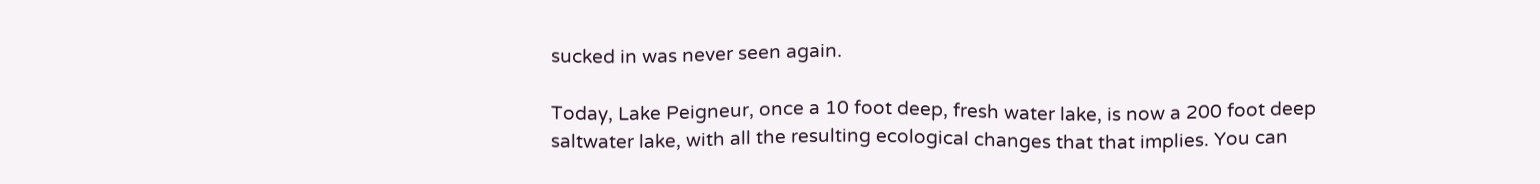sucked in was never seen again.

Today, Lake Peigneur, once a 10 foot deep, fresh water lake, is now a 200 foot deep saltwater lake, with all the resulting ecological changes that that implies. You can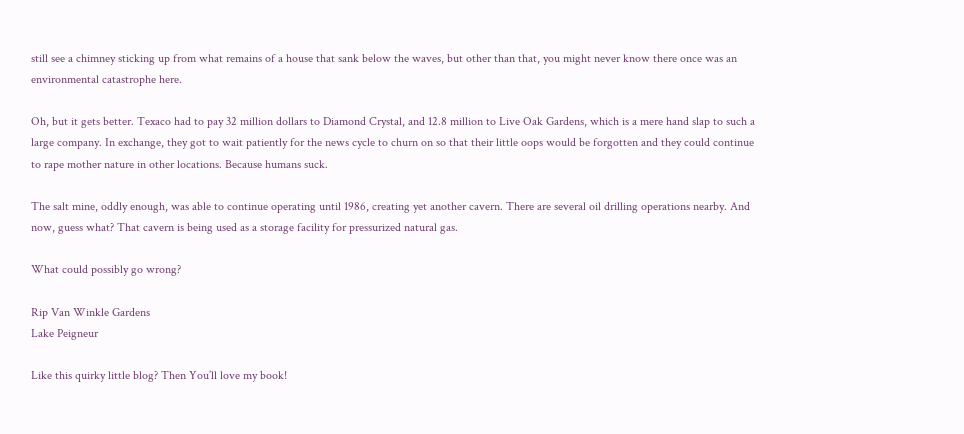still see a chimney sticking up from what remains of a house that sank below the waves, but other than that, you might never know there once was an environmental catastrophe here.

Oh, but it gets better. Texaco had to pay 32 million dollars to Diamond Crystal, and 12.8 million to Live Oak Gardens, which is a mere hand slap to such a large company. In exchange, they got to wait patiently for the news cycle to churn on so that their little oops would be forgotten and they could continue to rape mother nature in other locations. Because humans suck.

The salt mine, oddly enough, was able to continue operating until 1986, creating yet another cavern. There are several oil drilling operations nearby. And now, guess what? That cavern is being used as a storage facility for pressurized natural gas.

What could possibly go wrong?

Rip Van Winkle Gardens
Lake Peigneur

Like this quirky little blog? Then You’ll love my book!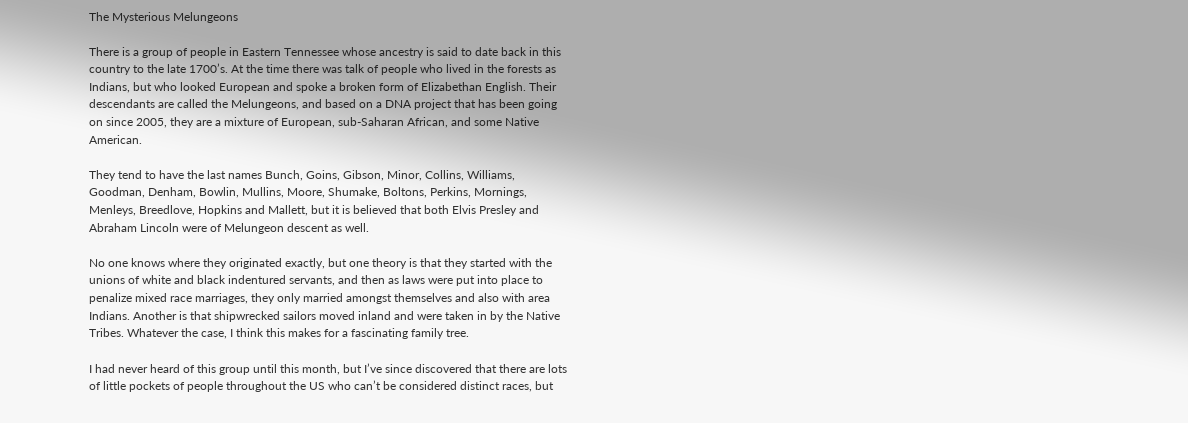The Mysterious Melungeons

There is a group of people in Eastern Tennessee whose ancestry is said to date back in this country to the late 1700’s. At the time there was talk of people who lived in the forests as Indians, but who looked European and spoke a broken form of Elizabethan English. Their descendants are called the Melungeons, and based on a DNA project that has been going on since 2005, they are a mixture of European, sub-Saharan African, and some Native American.

They tend to have the last names Bunch, Goins, Gibson, Minor, Collins, Williams, Goodman, Denham, Bowlin, Mullins, Moore, Shumake, Boltons, Perkins, Mornings, Menleys, Breedlove, Hopkins and Mallett, but it is believed that both Elvis Presley and Abraham Lincoln were of Melungeon descent as well.

No one knows where they originated exactly, but one theory is that they started with the unions of white and black indentured servants, and then as laws were put into place to penalize mixed race marriages, they only married amongst themselves and also with area Indians. Another is that shipwrecked sailors moved inland and were taken in by the Native Tribes. Whatever the case, I think this makes for a fascinating family tree.

I had never heard of this group until this month, but I’ve since discovered that there are lots of little pockets of people throughout the US who can’t be considered distinct races, but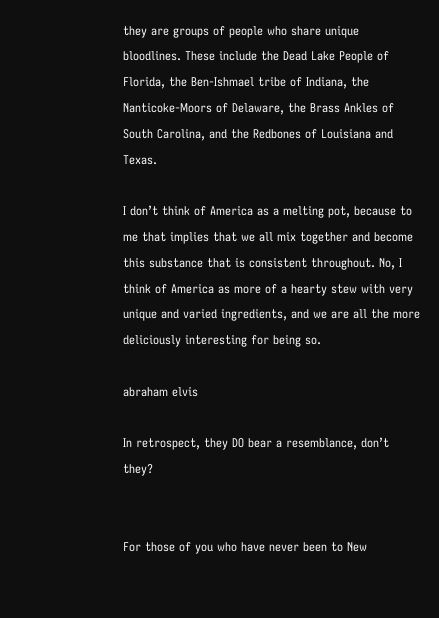they are groups of people who share unique bloodlines. These include the Dead Lake People of Florida, the Ben-Ishmael tribe of Indiana, the Nanticoke-Moors of Delaware, the Brass Ankles of South Carolina, and the Redbones of Louisiana and Texas.

I don’t think of America as a melting pot, because to me that implies that we all mix together and become this substance that is consistent throughout. No, I think of America as more of a hearty stew with very unique and varied ingredients, and we are all the more deliciously interesting for being so.

abraham elvis

In retrospect, they DO bear a resemblance, don’t they?


For those of you who have never been to New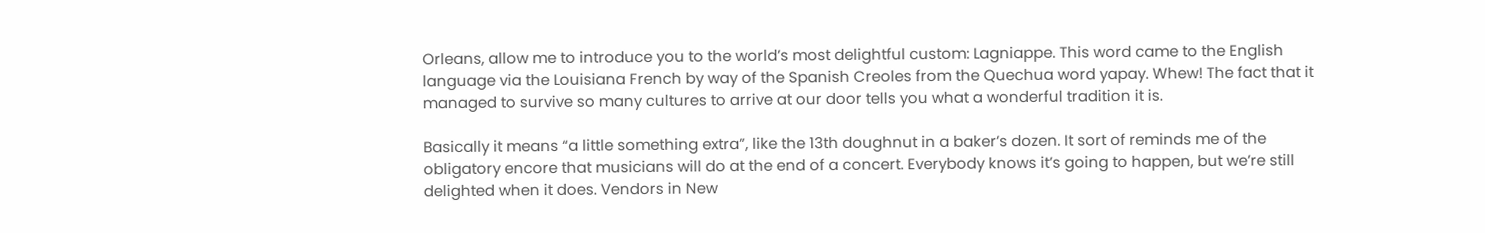Orleans, allow me to introduce you to the world’s most delightful custom: Lagniappe. This word came to the English language via the Louisiana French by way of the Spanish Creoles from the Quechua word yapay. Whew! The fact that it managed to survive so many cultures to arrive at our door tells you what a wonderful tradition it is.

Basically it means “a little something extra”, like the 13th doughnut in a baker’s dozen. It sort of reminds me of the obligatory encore that musicians will do at the end of a concert. Everybody knows it’s going to happen, but we’re still delighted when it does. Vendors in New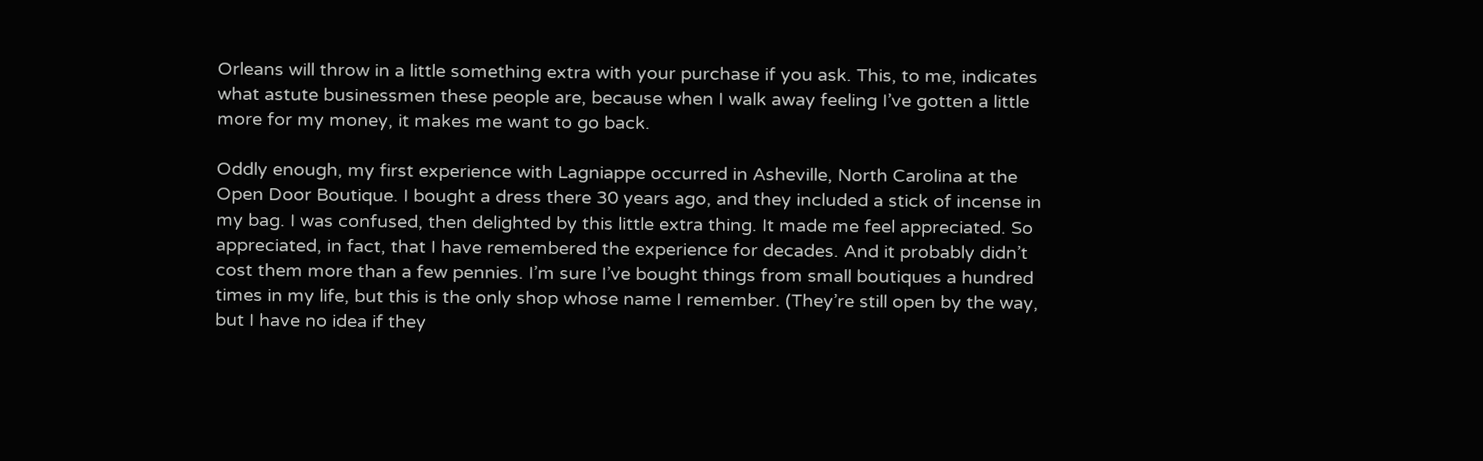Orleans will throw in a little something extra with your purchase if you ask. This, to me, indicates what astute businessmen these people are, because when I walk away feeling I’ve gotten a little more for my money, it makes me want to go back.

Oddly enough, my first experience with Lagniappe occurred in Asheville, North Carolina at the Open Door Boutique. I bought a dress there 30 years ago, and they included a stick of incense in my bag. I was confused, then delighted by this little extra thing. It made me feel appreciated. So appreciated, in fact, that I have remembered the experience for decades. And it probably didn’t cost them more than a few pennies. I’m sure I’ve bought things from small boutiques a hundred times in my life, but this is the only shop whose name I remember. (They’re still open by the way, but I have no idea if they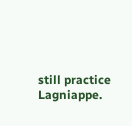still practice Lagniappe.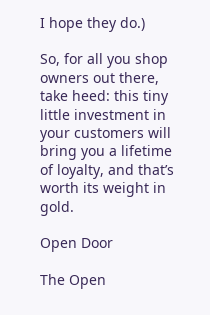I hope they do.)

So, for all you shop owners out there, take heed: this tiny little investment in your customers will bring you a lifetime of loyalty, and that’s worth its weight in gold.

Open Door

The Open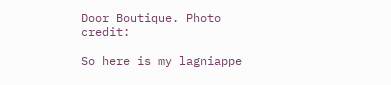Door Boutique. Photo credit:

So here is my lagniappe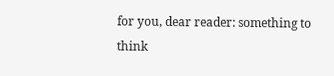for you, dear reader: something to think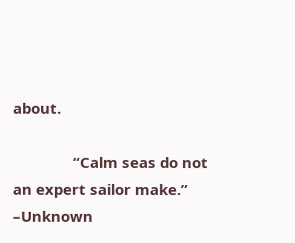about.

               “Calm seas do not an expert sailor make.”     –Unknown